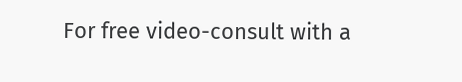For free video-consult with a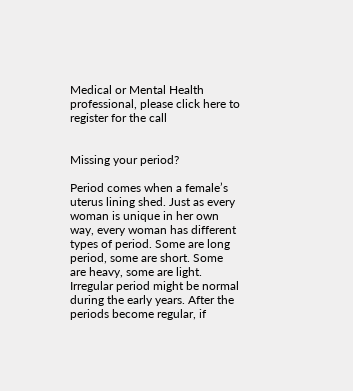Medical or Mental Health professional, please click here to register for the call


Missing your period?

Period comes when a female’s uterus lining shed. Just as every woman is unique in her own way, every woman has different types of period. Some are long period, some are short. Some are heavy, some are light. Irregular period might be normal during the early years. After the periods become regular, if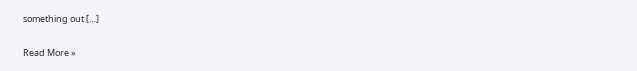something out […]

Read More »